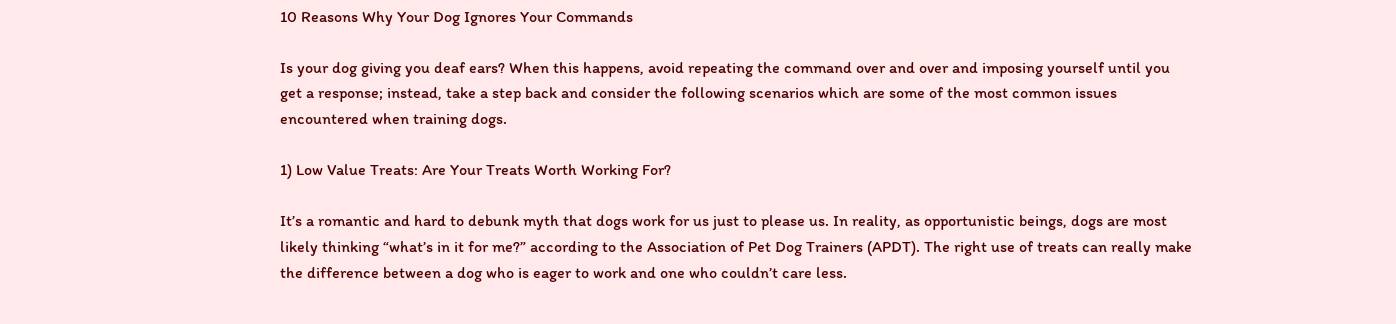10 Reasons Why Your Dog Ignores Your Commands

Is your dog giving you deaf ears? When this happens, avoid repeating the command over and over and imposing yourself until you get a response; instead, take a step back and consider the following scenarios which are some of the most common issues encountered when training dogs.

1) Low Value Treats: Are Your Treats Worth Working For?

It’s a romantic and hard to debunk myth that dogs work for us just to please us. In reality, as opportunistic beings, dogs are most likely thinking “what’s in it for me?” according to the Association of Pet Dog Trainers (APDT). The right use of treats can really make the difference between a dog who is eager to work and one who couldn’t care less.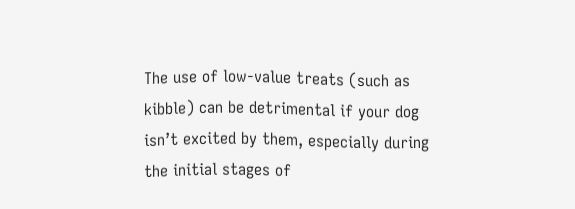The use of low-value treats (such as kibble) can be detrimental if your dog isn’t excited by them, especially during the initial stages of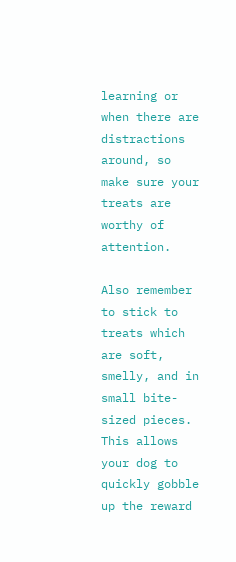learning or when there are distractions around, so make sure your treats are worthy of attention.

Also remember to stick to treats which are soft, smelly, and in small bite-sized pieces. This allows your dog to quickly gobble up the reward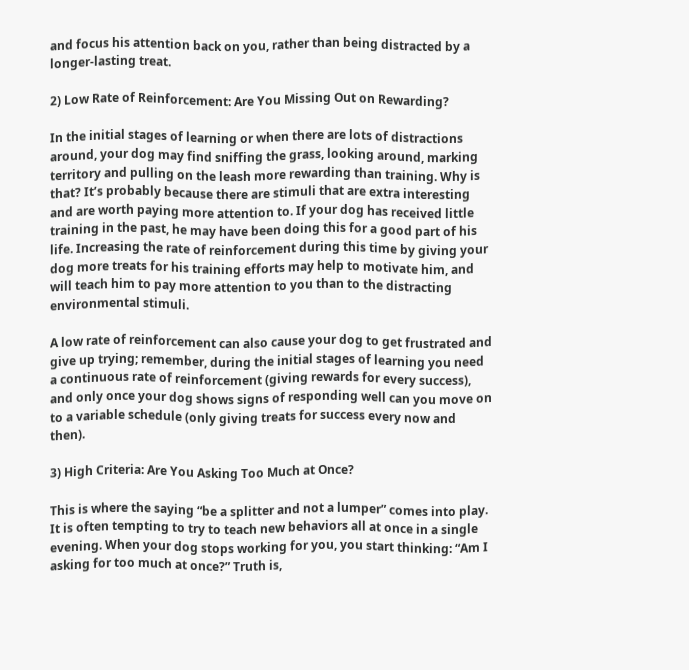and focus his attention back on you, rather than being distracted by a longer-lasting treat.

2) Low Rate of Reinforcement: Are You Missing Out on Rewarding?

In the initial stages of learning or when there are lots of distractions around, your dog may find sniffing the grass, looking around, marking territory and pulling on the leash more rewarding than training. Why is that? It’s probably because there are stimuli that are extra interesting and are worth paying more attention to. If your dog has received little training in the past, he may have been doing this for a good part of his life. Increasing the rate of reinforcement during this time by giving your dog more treats for his training efforts may help to motivate him, and will teach him to pay more attention to you than to the distracting environmental stimuli.

A low rate of reinforcement can also cause your dog to get frustrated and give up trying; remember, during the initial stages of learning you need a continuous rate of reinforcement (giving rewards for every success), and only once your dog shows signs of responding well can you move on to a variable schedule (only giving treats for success every now and then).

3) High Criteria: Are You Asking Too Much at Once?

This is where the saying “be a splitter and not a lumper” comes into play. It is often tempting to try to teach new behaviors all at once in a single evening. When your dog stops working for you, you start thinking: “Am I asking for too much at once?” Truth is,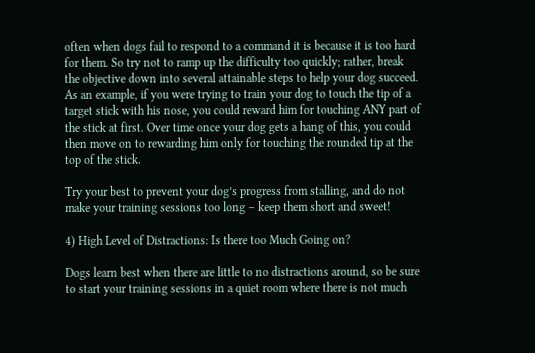often when dogs fail to respond to a command it is because it is too hard for them. So try not to ramp up the difficulty too quickly; rather, break the objective down into several attainable steps to help your dog succeed. As an example, if you were trying to train your dog to touch the tip of a target stick with his nose, you could reward him for touching ANY part of the stick at first. Over time once your dog gets a hang of this, you could then move on to rewarding him only for touching the rounded tip at the top of the stick.

Try your best to prevent your dog’s progress from stalling, and do not make your training sessions too long – keep them short and sweet!

4) High Level of Distractions: Is there too Much Going on?

Dogs learn best when there are little to no distractions around, so be sure to start your training sessions in a quiet room where there is not much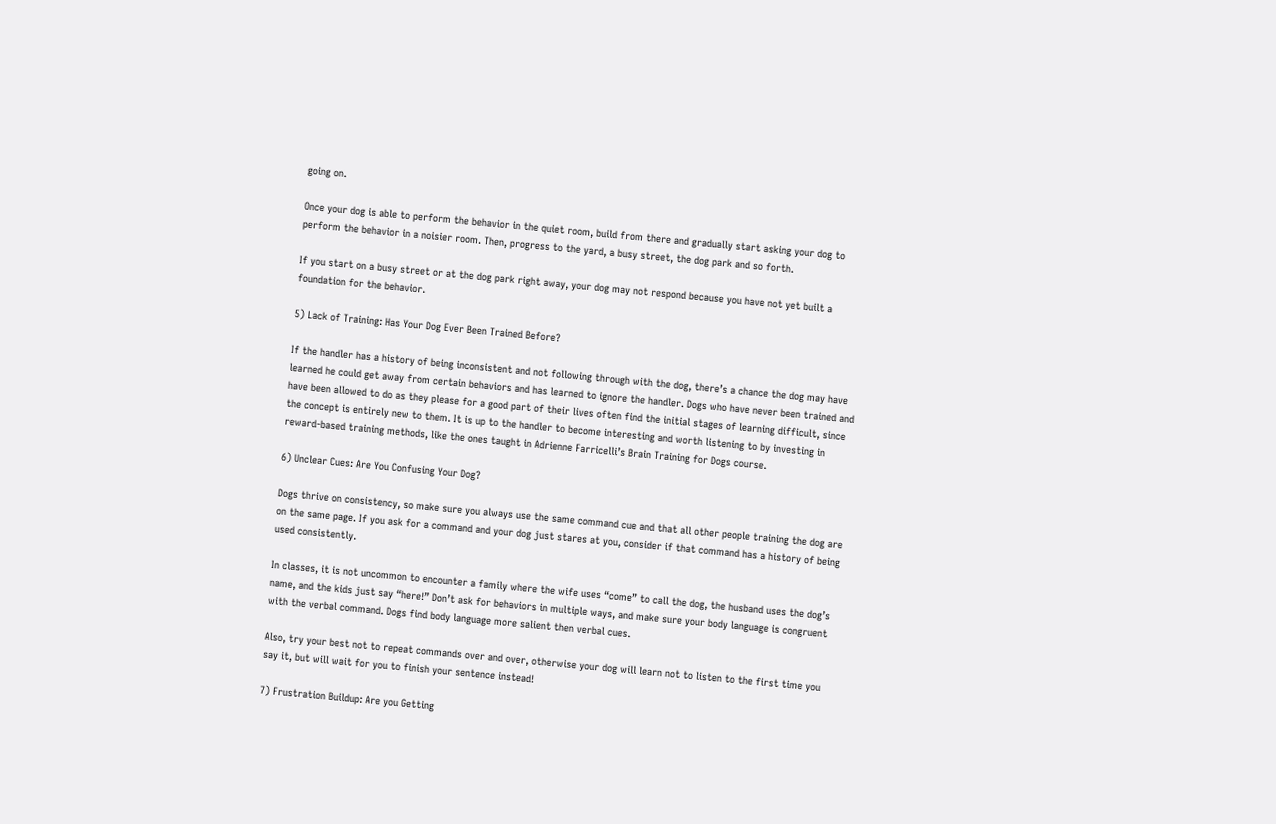going on.

Once your dog is able to perform the behavior in the quiet room, build from there and gradually start asking your dog to perform the behavior in a noisier room. Then, progress to the yard, a busy street, the dog park and so forth.

If you start on a busy street or at the dog park right away, your dog may not respond because you have not yet built a foundation for the behavior.

5) Lack of Training: Has Your Dog Ever Been Trained Before?

If the handler has a history of being inconsistent and not following through with the dog, there’s a chance the dog may have learned he could get away from certain behaviors and has learned to ignore the handler. Dogs who have never been trained and have been allowed to do as they please for a good part of their lives often find the initial stages of learning difficult, since the concept is entirely new to them. It is up to the handler to become interesting and worth listening to by investing in reward-based training methods, like the ones taught in Adrienne Farricelli’s Brain Training for Dogs course.

6) Unclear Cues: Are You Confusing Your Dog?

Dogs thrive on consistency, so make sure you always use the same command cue and that all other people training the dog are on the same page. If you ask for a command and your dog just stares at you, consider if that command has a history of being used consistently.

In classes, it is not uncommon to encounter a family where the wife uses “come” to call the dog, the husband uses the dog’s name, and the kids just say “here!” Don’t ask for behaviors in multiple ways, and make sure your body language is congruent with the verbal command. Dogs find body language more salient then verbal cues.

Also, try your best not to repeat commands over and over, otherwise your dog will learn not to listen to the first time you say it, but will wait for you to finish your sentence instead!

7) Frustration Buildup: Are you Getting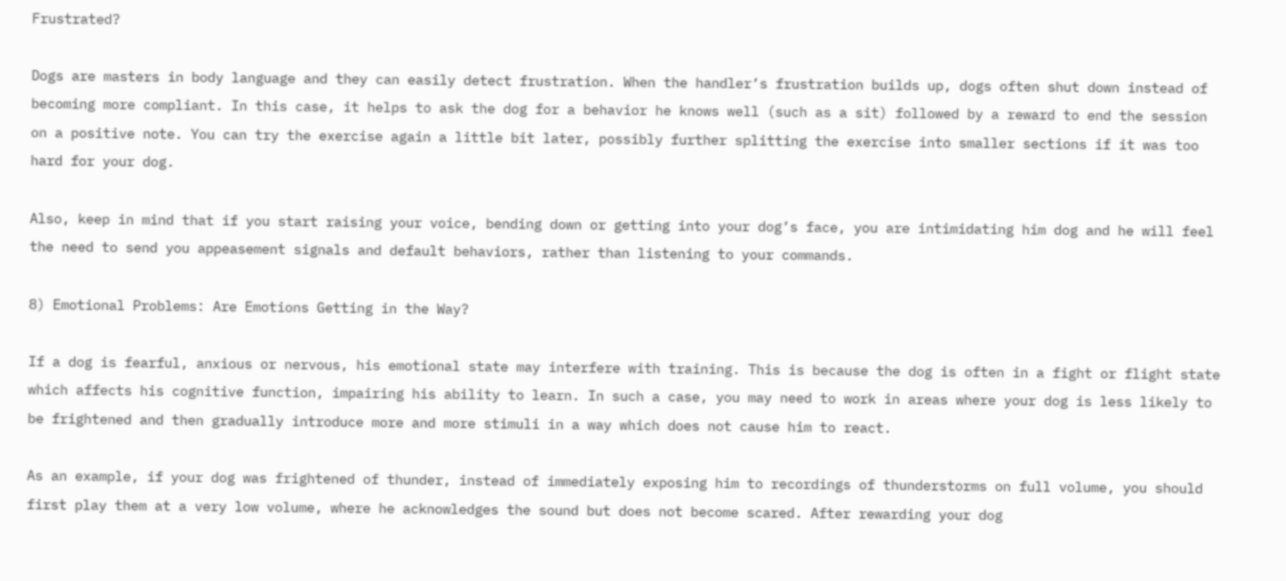Frustrated?

Dogs are masters in body language and they can easily detect frustration. When the handler’s frustration builds up, dogs often shut down instead of becoming more compliant. In this case, it helps to ask the dog for a behavior he knows well (such as a sit) followed by a reward to end the session on a positive note. You can try the exercise again a little bit later, possibly further splitting the exercise into smaller sections if it was too hard for your dog.

Also, keep in mind that if you start raising your voice, bending down or getting into your dog’s face, you are intimidating him dog and he will feel the need to send you appeasement signals and default behaviors, rather than listening to your commands.

8) Emotional Problems: Are Emotions Getting in the Way?

If a dog is fearful, anxious or nervous, his emotional state may interfere with training. This is because the dog is often in a fight or flight state which affects his cognitive function, impairing his ability to learn. In such a case, you may need to work in areas where your dog is less likely to be frightened and then gradually introduce more and more stimuli in a way which does not cause him to react.

As an example, if your dog was frightened of thunder, instead of immediately exposing him to recordings of thunderstorms on full volume, you should first play them at a very low volume, where he acknowledges the sound but does not become scared. After rewarding your dog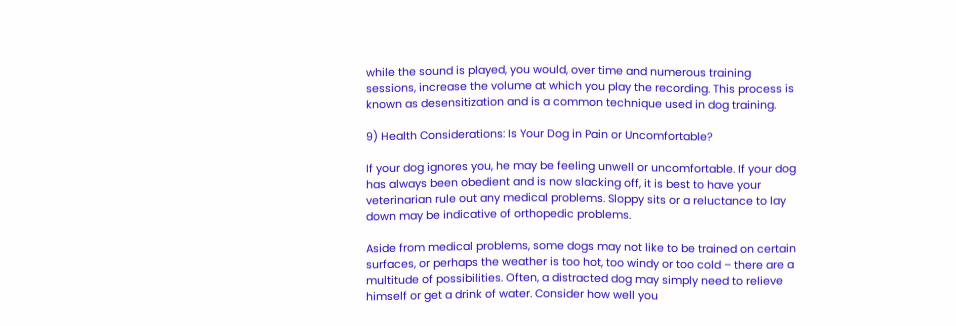while the sound is played, you would, over time and numerous training sessions, increase the volume at which you play the recording. This process is known as desensitization and is a common technique used in dog training.

9) Health Considerations: Is Your Dog in Pain or Uncomfortable?

If your dog ignores you, he may be feeling unwell or uncomfortable. If your dog has always been obedient and is now slacking off, it is best to have your veterinarian rule out any medical problems. Sloppy sits or a reluctance to lay down may be indicative of orthopedic problems.

Aside from medical problems, some dogs may not like to be trained on certain surfaces, or perhaps the weather is too hot, too windy or too cold – there are a multitude of possibilities. Often, a distracted dog may simply need to relieve himself or get a drink of water. Consider how well you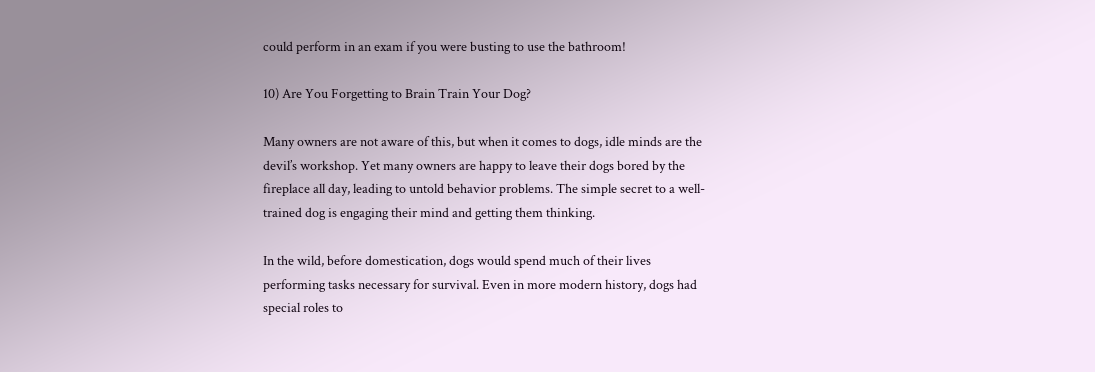could perform in an exam if you were busting to use the bathroom!

10) Are You Forgetting to Brain Train Your Dog?

Many owners are not aware of this, but when it comes to dogs, idle minds are the devil’s workshop. Yet many owners are happy to leave their dogs bored by the fireplace all day, leading to untold behavior problems. The simple secret to a well-trained dog is engaging their mind and getting them thinking.

In the wild, before domestication, dogs would spend much of their lives performing tasks necessary for survival. Even in more modern history, dogs had special roles to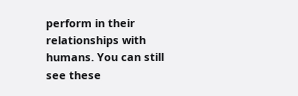perform in their relationships with humans. You can still see these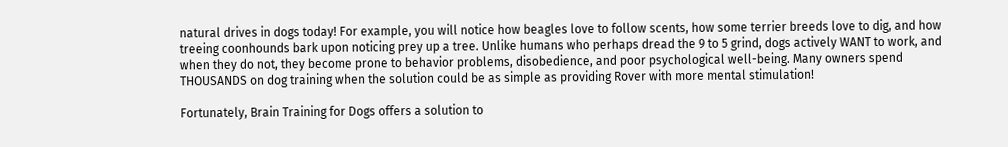natural drives in dogs today! For example, you will notice how beagles love to follow scents, how some terrier breeds love to dig, and how treeing coonhounds bark upon noticing prey up a tree. Unlike humans who perhaps dread the 9 to 5 grind, dogs actively WANT to work, and when they do not, they become prone to behavior problems, disobedience, and poor psychological well-being. Many owners spend THOUSANDS on dog training when the solution could be as simple as providing Rover with more mental stimulation!

Fortunately, Brain Training for Dogs offers a solution to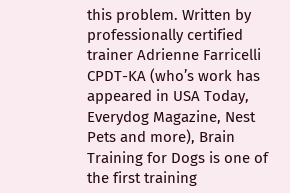this problem. Written by professionally certified trainer Adrienne Farricelli CPDT-KA (who’s work has appeared in USA Today, Everydog Magazine, Nest Pets and more), Brain Training for Dogs is one of the first training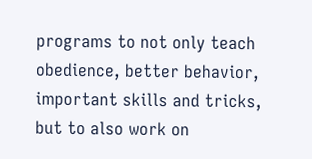programs to not only teach obedience, better behavior, important skills and tricks, but to also work on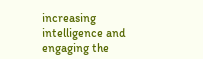increasing intelligence and engaging the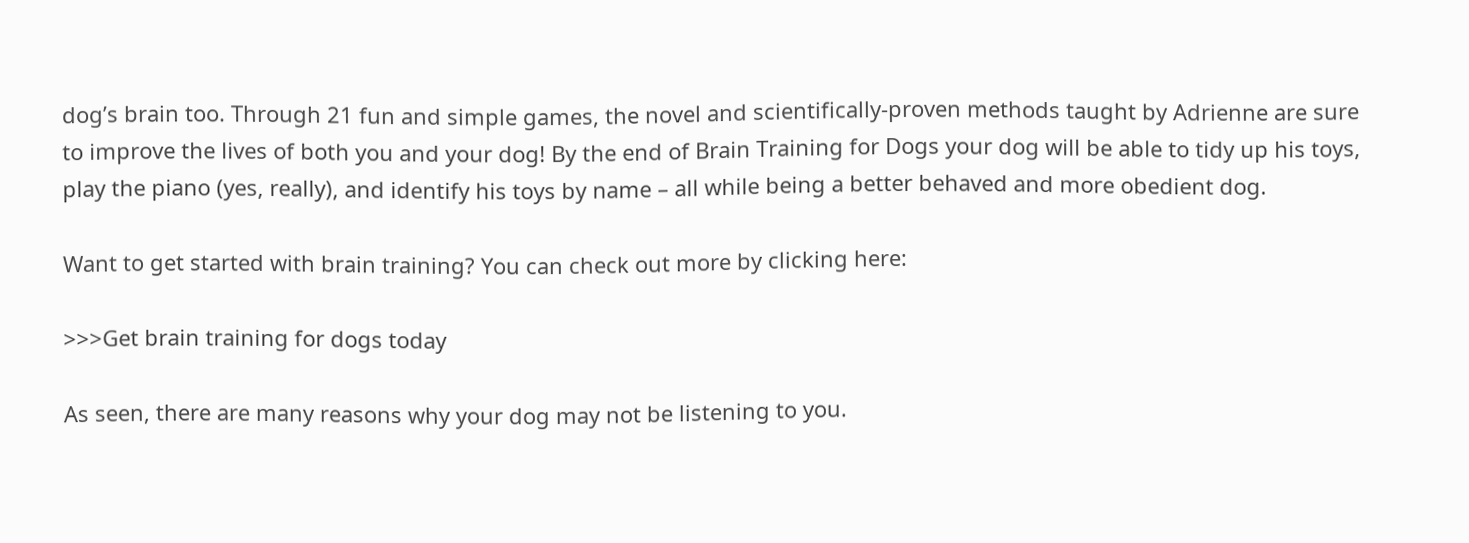dog’s brain too. Through 21 fun and simple games, the novel and scientifically-proven methods taught by Adrienne are sure to improve the lives of both you and your dog! By the end of Brain Training for Dogs your dog will be able to tidy up his toys, play the piano (yes, really), and identify his toys by name – all while being a better behaved and more obedient dog.

Want to get started with brain training? You can check out more by clicking here:

>>>Get brain training for dogs today

As seen, there are many reasons why your dog may not be listening to you.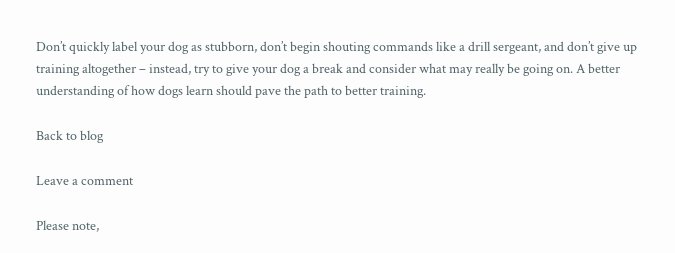Don’t quickly label your dog as stubborn, don’t begin shouting commands like a drill sergeant, and don’t give up training altogether – instead, try to give your dog a break and consider what may really be going on. A better understanding of how dogs learn should pave the path to better training.

Back to blog

Leave a comment

Please note,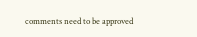comments need to be approved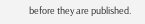before they are published.